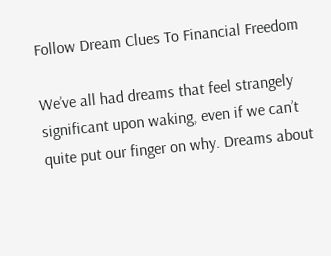Follow Dream Clues To Financial Freedom

We’ve all had dreams that feel strangely significant upon waking, even if we can’t quite put our finger on why. Dreams about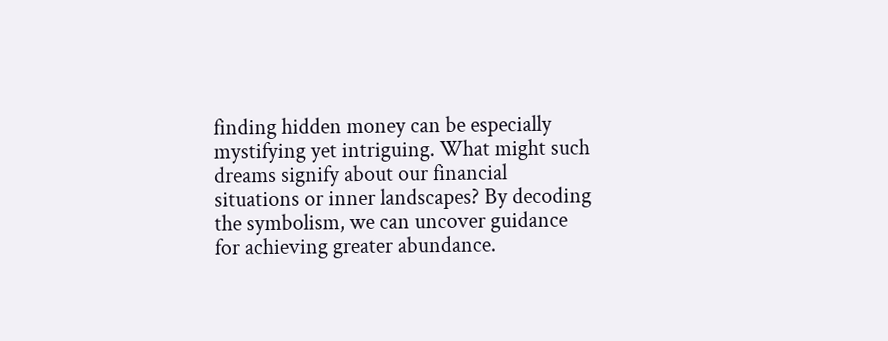finding hidden money can be especially mystifying yet intriguing. What might such dreams signify about our financial situations or inner landscapes? By decoding the symbolism, we can uncover guidance for achieving greater abundance.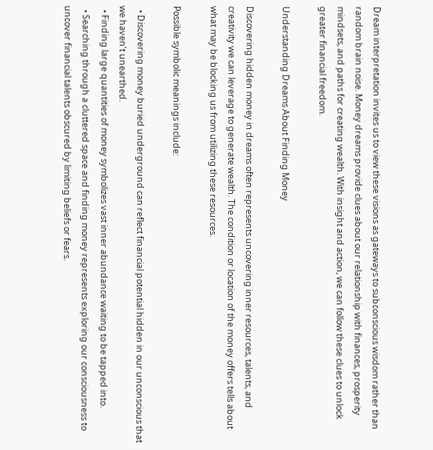Dream interpretation invites us to view these visions as gateways to subconscious wisdom rather than random brain noise. Money dreams provide clues about our relationship with finances, prosperity mindsets, and paths for creating wealth. With insight and action, we can follow these clues to unlock greater financial freedom.

Understanding Dreams About Finding Money

Discovering hidden money in dreams often represents uncovering inner resources, talents, and creativity we can leverage to generate wealth. The condition or location of the money offers tells about what may be blocking us from utilizing these resources.

Possible symbolic meanings include:

  • Discovering money buried underground can reflect financial potential hidden in our unconscious that we haven’t unearthed.
  • Finding large quantities of money symbolizes vast inner abundance waiting to be tapped into.
  • Searching through a cluttered space and finding money represents exploring our consciousness to uncover financial talents obscured by limiting beliefs or fears.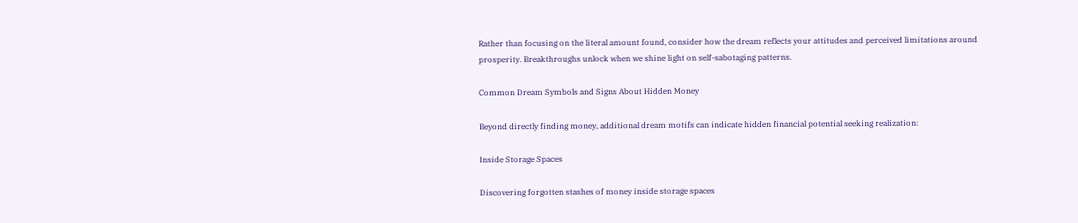Rather than focusing on the literal amount found, consider how the dream reflects your attitudes and perceived limitations around prosperity. Breakthroughs unlock when we shine light on self-sabotaging patterns.

Common Dream Symbols and Signs About Hidden Money

Beyond directly finding money, additional dream motifs can indicate hidden financial potential seeking realization:

Inside Storage Spaces

Discovering forgotten stashes of money inside storage spaces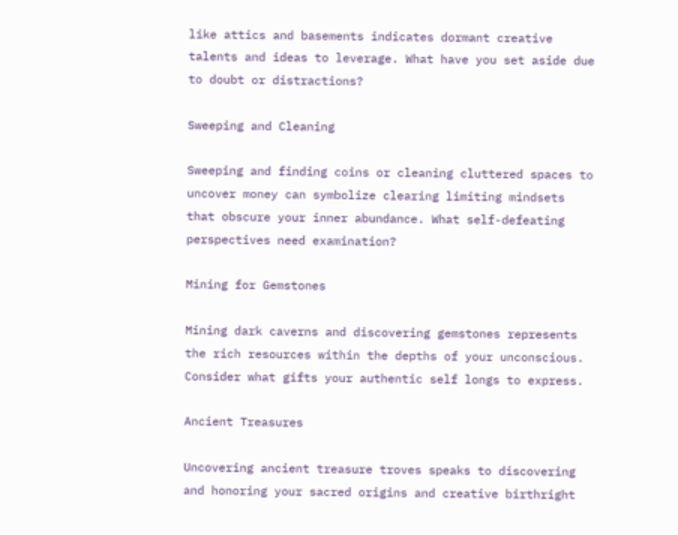like attics and basements indicates dormant creative talents and ideas to leverage. What have you set aside due to doubt or distractions?

Sweeping and Cleaning

Sweeping and finding coins or cleaning cluttered spaces to uncover money can symbolize clearing limiting mindsets that obscure your inner abundance. What self-defeating perspectives need examination?

Mining for Gemstones

Mining dark caverns and discovering gemstones represents the rich resources within the depths of your unconscious. Consider what gifts your authentic self longs to express.

Ancient Treasures

Uncovering ancient treasure troves speaks to discovering and honoring your sacred origins and creative birthright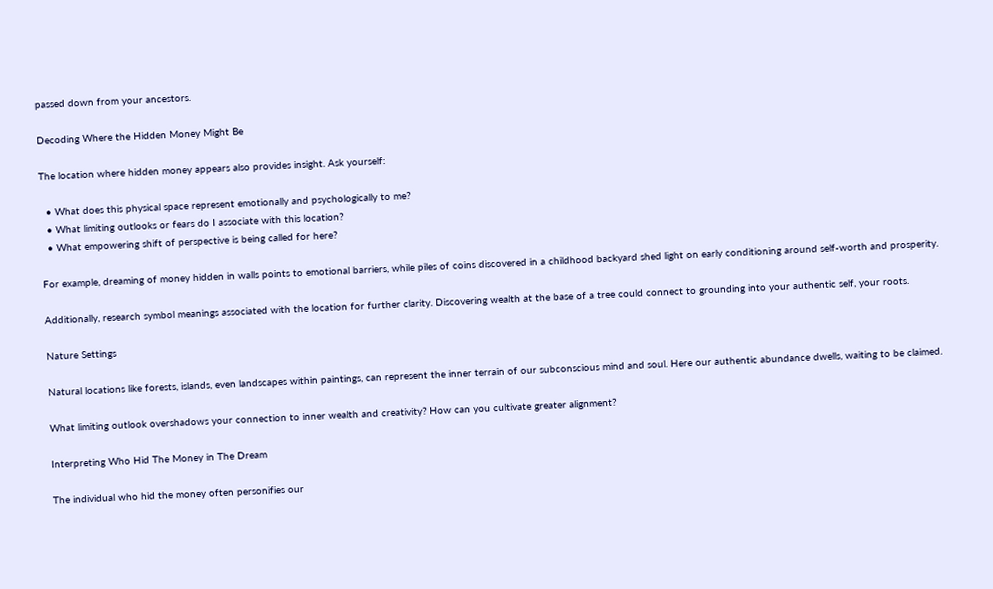passed down from your ancestors.

Decoding Where the Hidden Money Might Be

The location where hidden money appears also provides insight. Ask yourself:

  • What does this physical space represent emotionally and psychologically to me?
  • What limiting outlooks or fears do I associate with this location?
  • What empowering shift of perspective is being called for here?

For example, dreaming of money hidden in walls points to emotional barriers, while piles of coins discovered in a childhood backyard shed light on early conditioning around self-worth and prosperity.

Additionally, research symbol meanings associated with the location for further clarity. Discovering wealth at the base of a tree could connect to grounding into your authentic self, your roots.

Nature Settings

Natural locations like forests, islands, even landscapes within paintings, can represent the inner terrain of our subconscious mind and soul. Here our authentic abundance dwells, waiting to be claimed.

What limiting outlook overshadows your connection to inner wealth and creativity? How can you cultivate greater alignment?

Interpreting Who Hid The Money in The Dream

The individual who hid the money often personifies our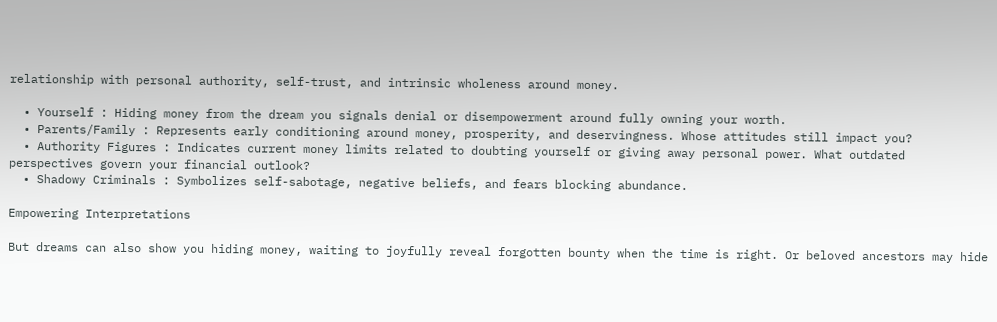relationship with personal authority, self-trust, and intrinsic wholeness around money.

  • Yourself : Hiding money from the dream you signals denial or disempowerment around fully owning your worth.
  • Parents/Family : Represents early conditioning around money, prosperity, and deservingness. Whose attitudes still impact you?
  • Authority Figures : Indicates current money limits related to doubting yourself or giving away personal power. What outdated perspectives govern your financial outlook?
  • Shadowy Criminals : Symbolizes self-sabotage, negative beliefs, and fears blocking abundance.

Empowering Interpretations

But dreams can also show you hiding money, waiting to joyfully reveal forgotten bounty when the time is right. Or beloved ancestors may hide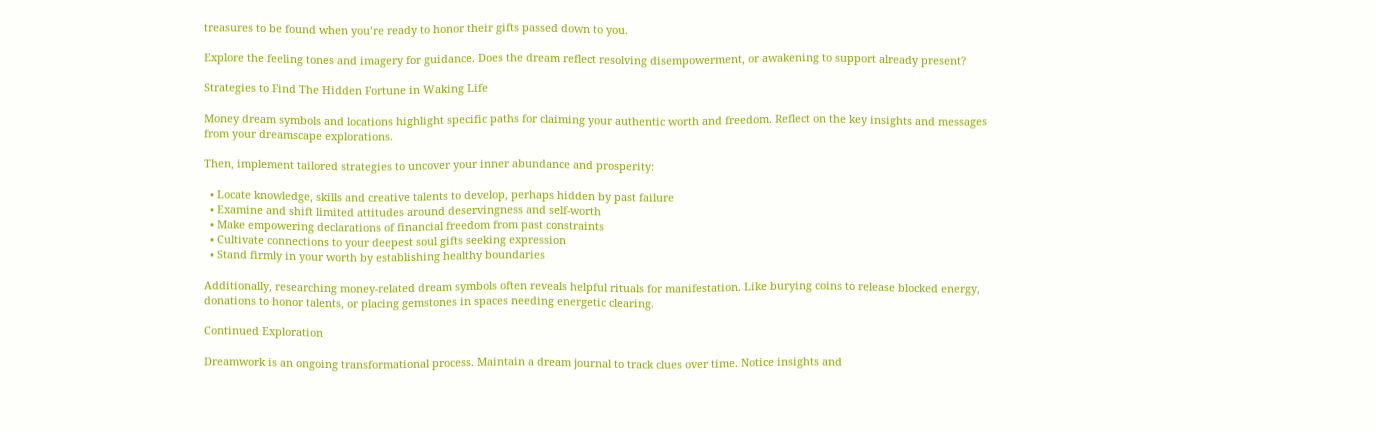treasures to be found when you’re ready to honor their gifts passed down to you.

Explore the feeling tones and imagery for guidance. Does the dream reflect resolving disempowerment, or awakening to support already present?

Strategies to Find The Hidden Fortune in Waking Life

Money dream symbols and locations highlight specific paths for claiming your authentic worth and freedom. Reflect on the key insights and messages from your dreamscape explorations.

Then, implement tailored strategies to uncover your inner abundance and prosperity:

  • Locate knowledge, skills and creative talents to develop, perhaps hidden by past failure
  • Examine and shift limited attitudes around deservingness and self-worth
  • Make empowering declarations of financial freedom from past constraints
  • Cultivate connections to your deepest soul gifts seeking expression
  • Stand firmly in your worth by establishing healthy boundaries

Additionally, researching money-related dream symbols often reveals helpful rituals for manifestation. Like burying coins to release blocked energy, donations to honor talents, or placing gemstones in spaces needing energetic clearing.

Continued Exploration

Dreamwork is an ongoing transformational process. Maintain a dream journal to track clues over time. Notice insights and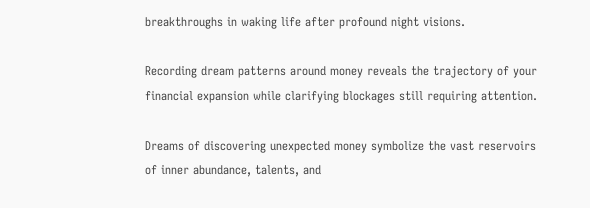breakthroughs in waking life after profound night visions.

Recording dream patterns around money reveals the trajectory of your financial expansion while clarifying blockages still requiring attention.

Dreams of discovering unexpected money symbolize the vast reservoirs of inner abundance, talents, and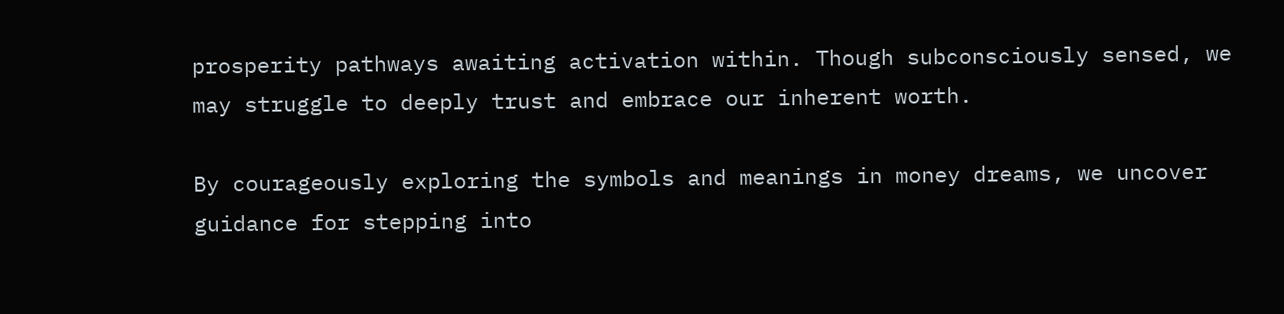prosperity pathways awaiting activation within. Though subconsciously sensed, we may struggle to deeply trust and embrace our inherent worth.

By courageously exploring the symbols and meanings in money dreams, we uncover guidance for stepping into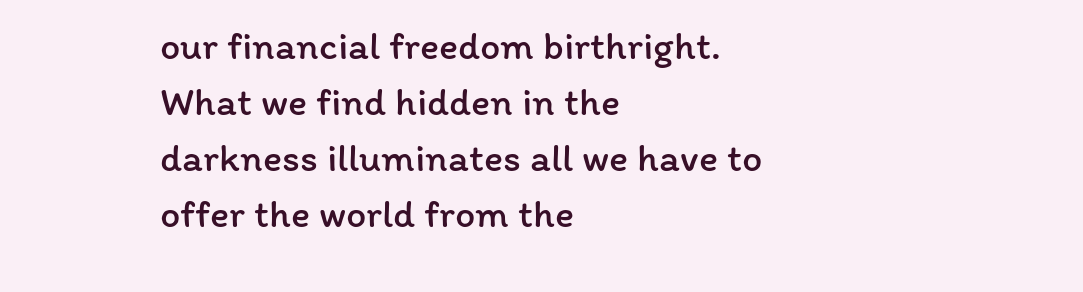our financial freedom birthright. What we find hidden in the darkness illuminates all we have to offer the world from the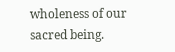wholeness of our sacred being.